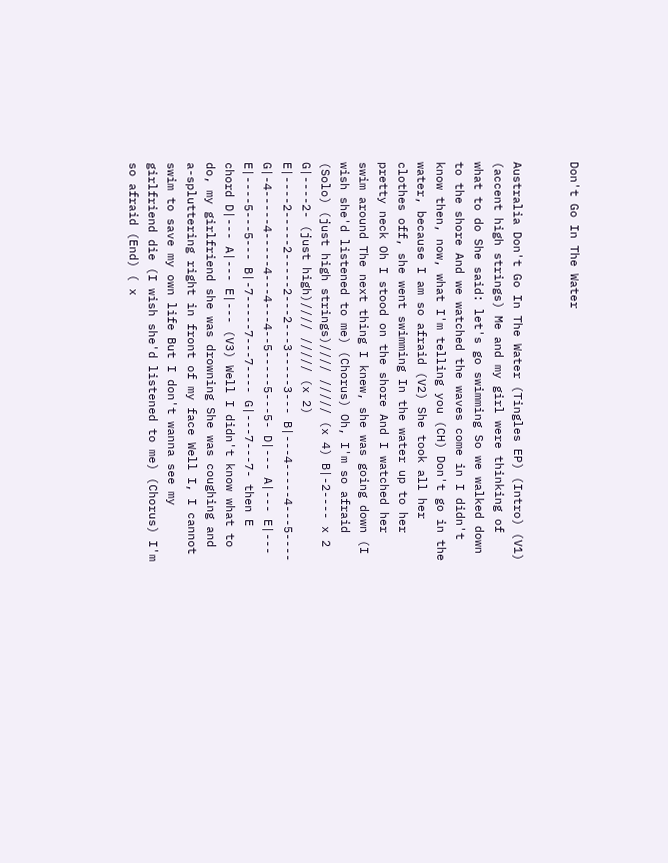Don't Go In The Water


Australia Don't Go In The Water (Tingles EP) (Intro) (V1) (accent high strings) Me and my girl were thinking of what to do She said: let's go swimming So we walked down to the shore And we watched the waves come in I didn't know then, now, what I'm telling you (CH) Don't go in the water, because I am so afraid (V2) She took all her clothes off, she went swimming In the water up to her pretty neck Oh I stood on the shore And I watched her swim around The next thing I knew, she was going down (I wish she'd listened to me) (Chorus) Oh, I'm so afraid (Solo) (just high strings)//// ///// (x 4) B|-2---- x 2 G|----2- (just high)//// ///// (x 2) E|----2-----2-----2---2---3-----3--- B|---4-----4---5---- G|-4-----4-----4---4---4--5-----5---5- D|--- A|--- E|--- E|----5---5--- B|-7-----7---7---- G|---7---7- then E chord D|--- A|--- E|--- (V3) Well I didn't know what to do, my girlfriend she was drowning She was coughing and a-spluttering right in front of my face Well I, I cannot swim to save my own life But I don't wanna see my girlfriend die (I wish she'd listened to me) (Chorus) I'm so afraid (End) ( x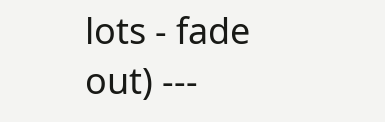lots - fade out) ---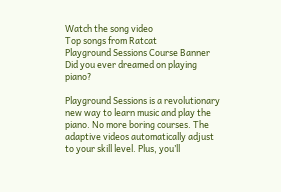Watch the song video
Top songs from Ratcat
Playground Sessions Course Banner
Did you ever dreamed on playing piano?

Playground Sessions is a revolutionary new way to learn music and play the piano. No more boring courses. The adaptive videos automatically adjust to your skill level. Plus, you’ll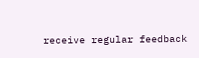receive regular feedback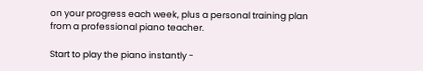on your progress each week, plus a personal training plan from a professional piano teacher.

Start to play the piano instantly -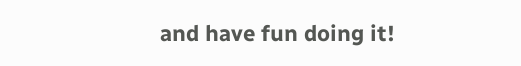and have fun doing it!